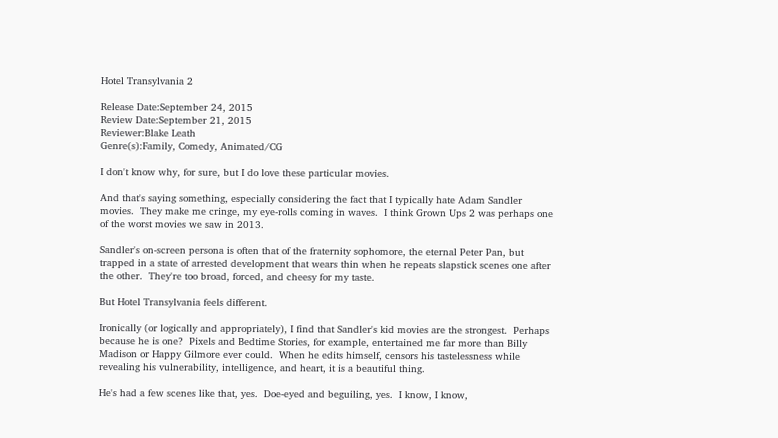Hotel Transylvania 2

Release Date:September 24, 2015
Review Date:September 21, 2015
Reviewer:Blake Leath
Genre(s):Family, Comedy, Animated/CG

I don't know why, for sure, but I do love these particular movies.

And that's saying something, especially considering the fact that I typically hate Adam Sandler movies.  They make me cringe, my eye-rolls coming in waves.  I think Grown Ups 2 was perhaps one of the worst movies we saw in 2013.

Sandler's on-screen persona is often that of the fraternity sophomore, the eternal Peter Pan, but trapped in a state of arrested development that wears thin when he repeats slapstick scenes one after the other.  They're too broad, forced, and cheesy for my taste.

But Hotel Transylvania feels different.

Ironically (or logically and appropriately), I find that Sandler's kid movies are the strongest.  Perhaps because he is one?  Pixels and Bedtime Stories, for example, entertained me far more than Billy Madison or Happy Gilmore ever could.  When he edits himself, censors his tastelessness while revealing his vulnerability, intelligence, and heart, it is a beautiful thing.

He's had a few scenes like that, yes.  Doe-eyed and beguiling, yes.  I know, I know,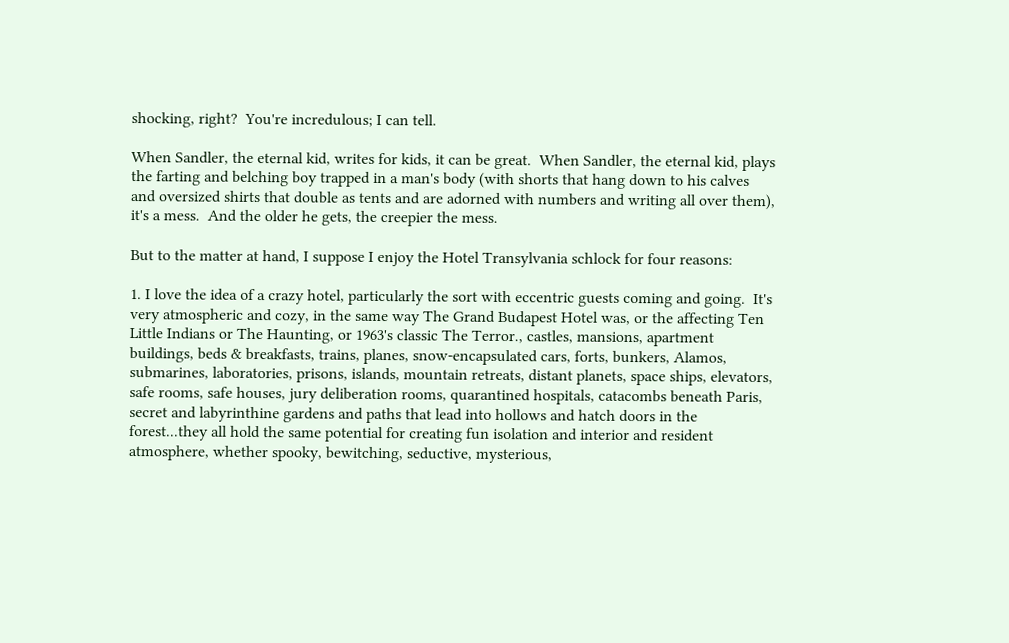shocking, right?  You're incredulous; I can tell.

When Sandler, the eternal kid, writes for kids, it can be great.  When Sandler, the eternal kid, plays the farting and belching boy trapped in a man's body (with shorts that hang down to his calves and oversized shirts that double as tents and are adorned with numbers and writing all over them), it's a mess.  And the older he gets, the creepier the mess.

But to the matter at hand, I suppose I enjoy the Hotel Transylvania schlock for four reasons:

1. I love the idea of a crazy hotel, particularly the sort with eccentric guests coming and going.  It's very atmospheric and cozy, in the same way The Grand Budapest Hotel was, or the affecting Ten Little Indians or The Haunting, or 1963's classic The Terror., castles, mansions, apartment buildings, beds & breakfasts, trains, planes, snow-encapsulated cars, forts, bunkers, Alamos, submarines, laboratories, prisons, islands, mountain retreats, distant planets, space ships, elevators, safe rooms, safe houses, jury deliberation rooms, quarantined hospitals, catacombs beneath Paris, secret and labyrinthine gardens and paths that lead into hollows and hatch doors in the forest...they all hold the same potential for creating fun isolation and interior and resident atmosphere, whether spooky, bewitching, seductive, mysterious,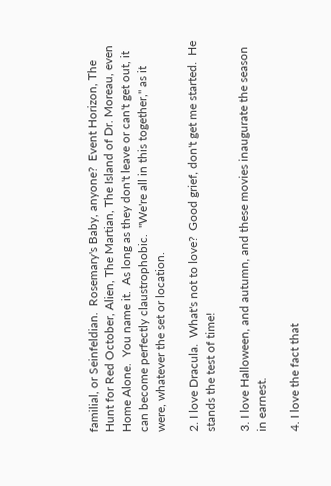familial, or Seinfeldian.  Rosemary's Baby, anyone?  Event Horizon, The Hunt for Red October, Alien, The Martian, The Island of Dr. Moreau, even Home Alone.  You name it.  As long as they don't leave or can't get out, it can become perfectly claustrophobic.  "We're all in this together," as it were, whatever the set or location.

2. I love Dracula.  What's not to love?  Good grief, don't get me started.  He stands the test of time!

3. I love Halloween, and autumn, and these movies inaugurate the season in earnest.

4. I love the fact that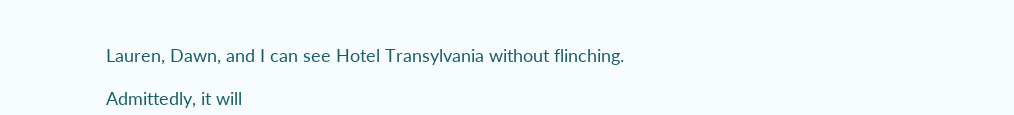Lauren, Dawn, and I can see Hotel Transylvania without flinching.

Admittedly, it will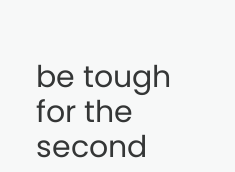be tough for the second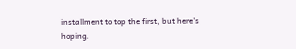installment to top the first, but here's hoping.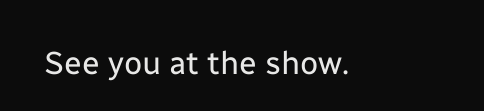See you at the show.